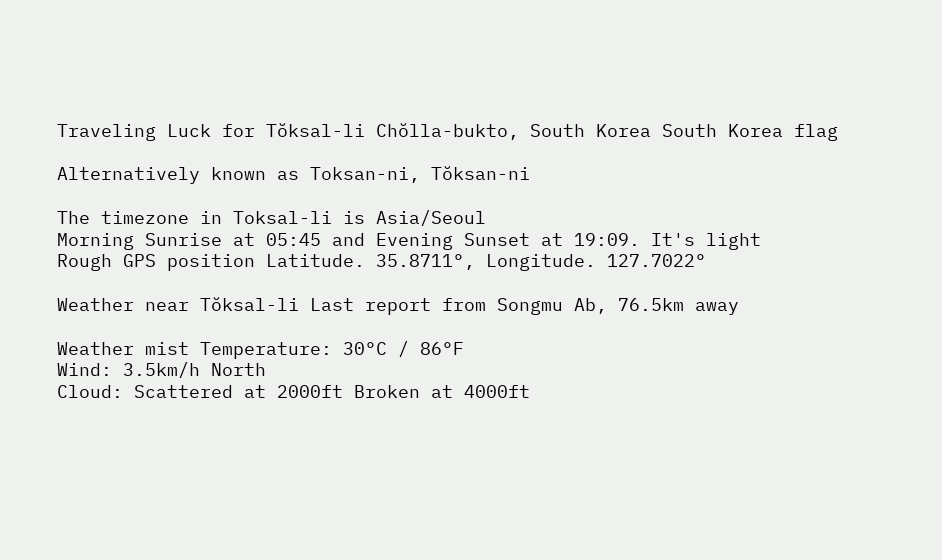Traveling Luck for Tŏksal-li Chŏlla-bukto, South Korea South Korea flag

Alternatively known as Toksan-ni, Tŏksan-ni

The timezone in Toksal-li is Asia/Seoul
Morning Sunrise at 05:45 and Evening Sunset at 19:09. It's light
Rough GPS position Latitude. 35.8711°, Longitude. 127.7022°

Weather near Tŏksal-li Last report from Songmu Ab, 76.5km away

Weather mist Temperature: 30°C / 86°F
Wind: 3.5km/h North
Cloud: Scattered at 2000ft Broken at 4000ft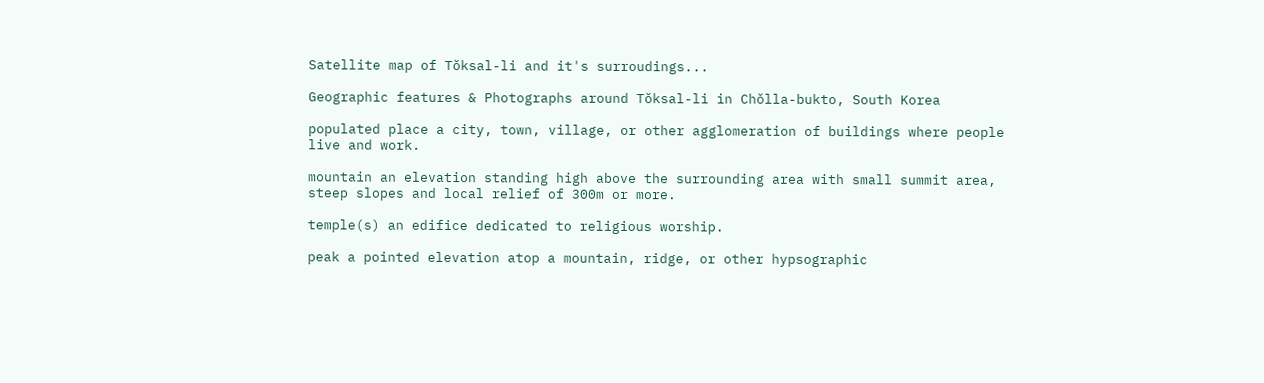Satellite map of Tŏksal-li and it's surroudings...

Geographic features & Photographs around Tŏksal-li in Chŏlla-bukto, South Korea

populated place a city, town, village, or other agglomeration of buildings where people live and work.

mountain an elevation standing high above the surrounding area with small summit area, steep slopes and local relief of 300m or more.

temple(s) an edifice dedicated to religious worship.

peak a pointed elevation atop a mountain, ridge, or other hypsographic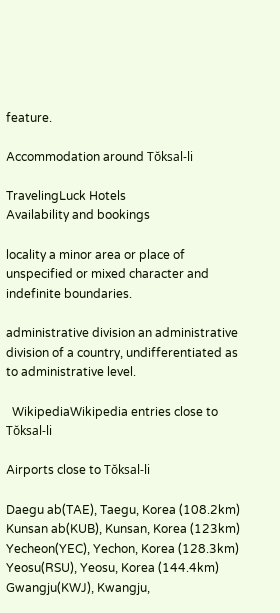feature.

Accommodation around Tŏksal-li

TravelingLuck Hotels
Availability and bookings

locality a minor area or place of unspecified or mixed character and indefinite boundaries.

administrative division an administrative division of a country, undifferentiated as to administrative level.

  WikipediaWikipedia entries close to Tŏksal-li

Airports close to Tŏksal-li

Daegu ab(TAE), Taegu, Korea (108.2km)
Kunsan ab(KUB), Kunsan, Korea (123km)
Yecheon(YEC), Yechon, Korea (128.3km)
Yeosu(RSU), Yeosu, Korea (144.4km)
Gwangju(KWJ), Kwangju,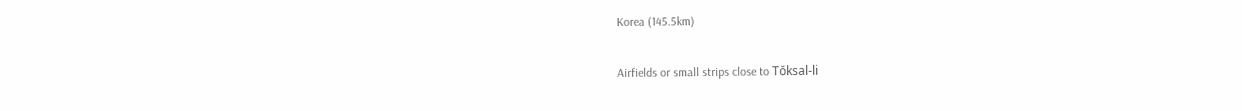Korea (145.5km)

Airfields or small strips close to Tŏksal-li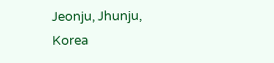Jeonju, Jhunju, Korea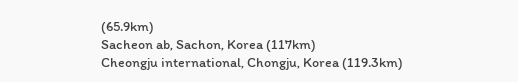(65.9km)
Sacheon ab, Sachon, Korea (117km)
Cheongju international, Chongju, Korea (119.3km)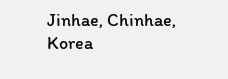Jinhae, Chinhae, Korea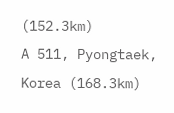(152.3km)
A 511, Pyongtaek, Korea (168.3km)